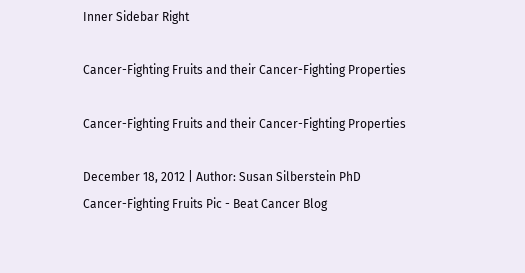Inner Sidebar Right

Cancer-Fighting Fruits and their Cancer-Fighting Properties

Cancer-Fighting Fruits and their Cancer-Fighting Properties

December 18, 2012 | Author: Susan Silberstein PhD
Cancer-Fighting Fruits Pic - Beat Cancer Blog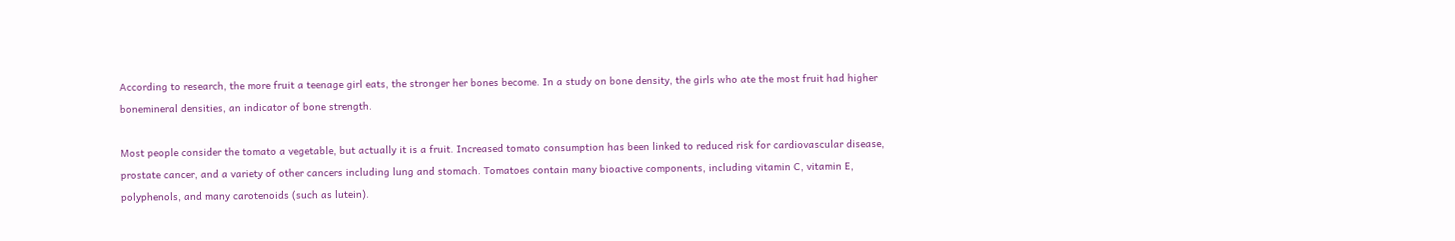According to research, the more fruit a teenage girl eats, the stronger her bones become. In a study on bone density, the girls who ate the most fruit had higher bonemineral densities, an indicator of bone strength.

Most people consider the tomato a vegetable, but actually it is a fruit. Increased tomato consumption has been linked to reduced risk for cardiovascular disease, prostate cancer, and a variety of other cancers including lung and stomach. Tomatoes contain many bioactive components, including vitamin C, vitamin E, polyphenols, and many carotenoids (such as lutein).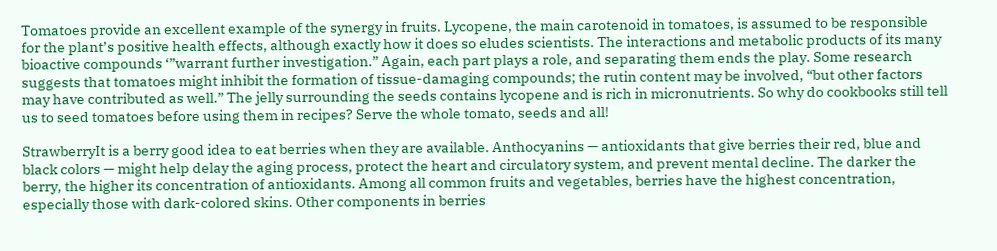Tomatoes provide an excellent example of the synergy in fruits. Lycopene, the main carotenoid in tomatoes, is assumed to be responsible for the plant’s positive health effects, although exactly how it does so eludes scientists. The interactions and metabolic products of its many bioactive compounds ‘”warrant further investigation.” Again, each part plays a role, and separating them ends the play. Some research suggests that tomatoes might inhibit the formation of tissue-damaging compounds; the rutin content may be involved, “but other factors may have contributed as well.” The jelly surrounding the seeds contains lycopene and is rich in micronutrients. So why do cookbooks still tell us to seed tomatoes before using them in recipes? Serve the whole tomato, seeds and all!

StrawberryIt is a berry good idea to eat berries when they are available. Anthocyanins — antioxidants that give berries their red, blue and black colors — might help delay the aging process, protect the heart and circulatory system, and prevent mental decline. The darker the berry, the higher its concentration of antioxidants. Among all common fruits and vegetables, berries have the highest concentration, especially those with dark-colored skins. Other components in berries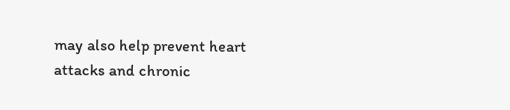may also help prevent heart attacks and chronic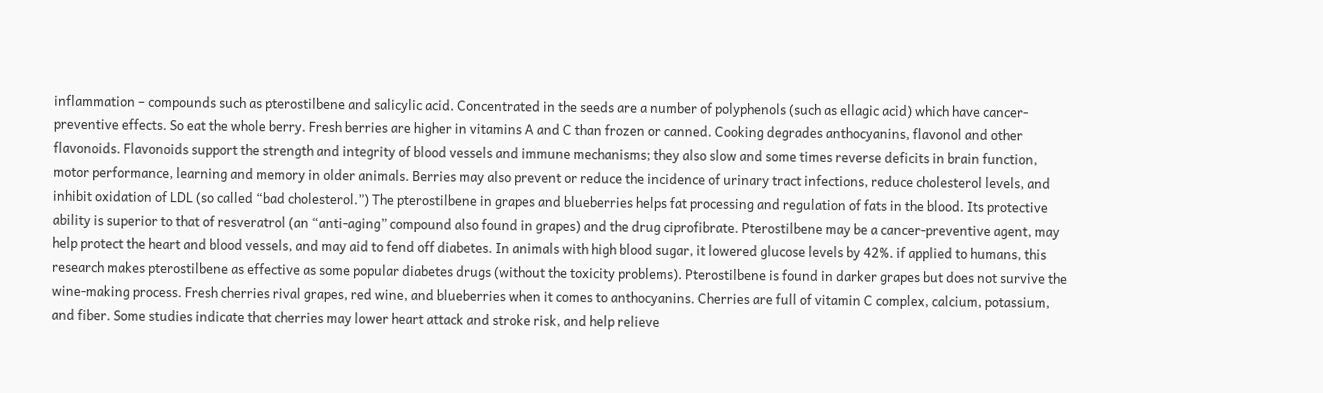inflammation – compounds such as pterostilbene and salicylic acid. Concentrated in the seeds are a number of polyphenols (such as ellagic acid) which have cancer-preventive effects. So eat the whole berry. Fresh berries are higher in vitamins A and C than frozen or canned. Cooking degrades anthocyanins, flavonol and other flavonoids. Flavonoids support the strength and integrity of blood vessels and immune mechanisms; they also slow and some times reverse deficits in brain function, motor performance, learning and memory in older animals. Berries may also prevent or reduce the incidence of urinary tract infections, reduce cholesterol levels, and inhibit oxidation of LDL (so called “bad cholesterol.”) The pterostilbene in grapes and blueberries helps fat processing and regulation of fats in the blood. Its protective ability is superior to that of resveratrol (an “anti-aging” compound also found in grapes) and the drug ciprofibrate. Pterostilbene may be a cancer-preventive agent, may help protect the heart and blood vessels, and may aid to fend off diabetes. In animals with high blood sugar, it lowered glucose levels by 42%. if applied to humans, this research makes pterostilbene as effective as some popular diabetes drugs (without the toxicity problems). Pterostilbene is found in darker grapes but does not survive the wine-making process. Fresh cherries rival grapes, red wine, and blueberries when it comes to anthocyanins. Cherries are full of vitamin C complex, calcium, potassium, and fiber. Some studies indicate that cherries may lower heart attack and stroke risk, and help relieve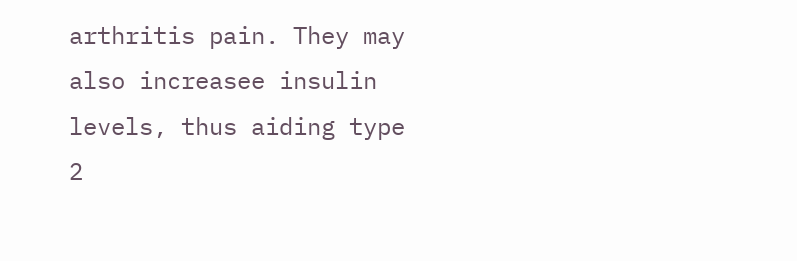arthritis pain. They may also increasee insulin levels, thus aiding type 2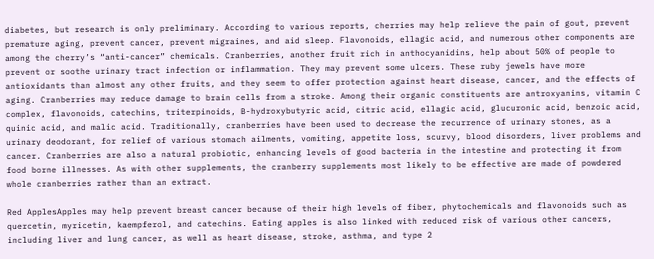diabetes, but research is only preliminary. According to various reports, cherries may help relieve the pain of gout, prevent premature aging, prevent cancer, prevent migraines, and aid sleep. Flavonoids, ellagic acid, and numerous other components are among the cherry’s “anti-cancer” chemicals. Cranberries, another fruit rich in anthocyanidins, help about 50% of people to prevent or soothe urinary tract infection or inflammation. They may prevent some ulcers. These ruby jewels have more antioxidants than almost any other fruits, and they seem to offer protection against heart disease, cancer, and the effects of aging. Cranberries may reduce damage to brain cells from a stroke. Among their organic constituents are antroxyanins, vitamin C complex, flavonoids, catechins, triterpinoids, B-hydroxybutyric acid, citric acid, ellagic acid, glucuronic acid, benzoic acid, quinic acid, and malic acid. Traditionally, cranberries have been used to decrease the recurrence of urinary stones, as a urinary deodorant, for relief of various stomach ailments, vomiting, appetite loss, scurvy, blood disorders, liver problems and cancer. Cranberries are also a natural probiotic, enhancing levels of good bacteria in the intestine and protecting it from food borne illnesses. As with other supplements, the cranberry supplements most likely to be effective are made of powdered whole cranberries rather than an extract.

Red ApplesApples may help prevent breast cancer because of their high levels of fiber, phytochemicals and flavonoids such as quercetin, myricetin, kaempferol, and catechins. Eating apples is also linked with reduced risk of various other cancers, including liver and lung cancer, as well as heart disease, stroke, asthma, and type 2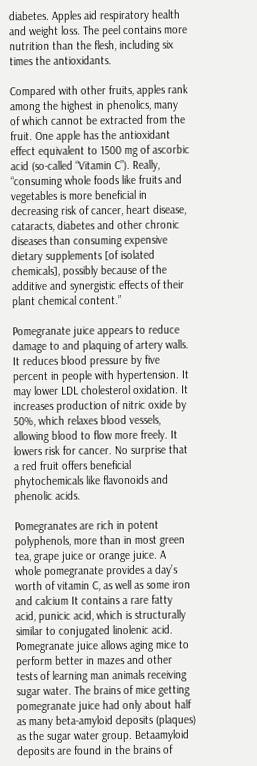diabetes. Apples aid respiratory health and weight loss. The peel contains more nutrition than the flesh, including six times the antioxidants.

Compared with other fruits, apples rank among the highest in phenolics, many of which cannot be extracted from the fruit. One apple has the antioxidant effect equivalent to 1500 mg of ascorbic acid (so-called “Vitamin C”). Really, “consuming whole foods like fruits and vegetables is more beneficial in decreasing risk of cancer, heart disease, cataracts, diabetes and other chronic diseases than consuming expensive dietary supplements [of isolated chemicals], possibly because of the additive and synergistic effects of their plant chemical content.”

Pomegranate juice appears to reduce damage to and plaquing of artery walls. It reduces blood pressure by five percent in people with hypertension. It may lower LDL cholesterol oxidation. It increases production of nitric oxide by 50%, which relaxes blood vessels, allowing blood to flow more freely. It lowers risk for cancer. No surprise that a red fruit offers beneficial phytochemicals like flavonoids and phenolic acids.

Pomegranates are rich in potent polyphenols, more than in most green tea, grape juice or orange juice. A whole pomegranate provides a day’s worth of vitamin C, as well as some iron and calcium It contains a rare fatty acid, punicic acid, which is structurally similar to conjugated linolenic acid. Pomegranate juice allows aging mice to perform better in mazes and other tests of learning man animals receiving sugar water. The brains of mice getting pomegranate juice had only about half as many beta-amyloid deposits (plaques) as the sugar water group. Betaamyloid deposits are found in the brains of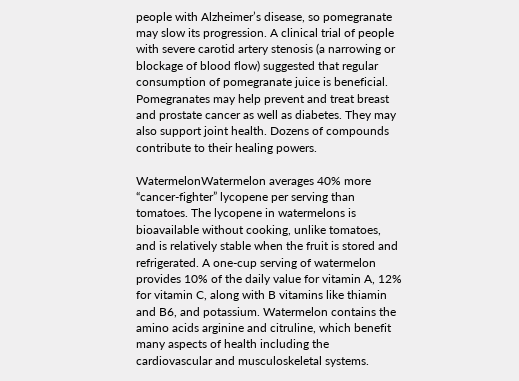people with Alzheimer’s disease, so pomegranate may slow its progression. A clinical trial of people with severe carotid artery stenosis (a narrowing or blockage of blood flow) suggested that regular consumption of pomegranate juice is beneficial. Pomegranates may help prevent and treat breast and prostate cancer as well as diabetes. They may also support joint health. Dozens of compounds contribute to their healing powers.

WatermelonWatermelon averages 40% more “cancer-fighter” lycopene per serving than tomatoes. The lycopene in watermelons is bioavailable without cooking, unlike tomatoes, and is relatively stable when the fruit is stored and refrigerated. A one-cup serving of watermelon provides 10% of the daily value for vitamin A, 12% for vitamin C, along with B vitamins like thiamin and B6, and potassium. Watermelon contains the amino acids arginine and citruline, which benefit many aspects of health including the cardiovascular and musculoskeletal systems.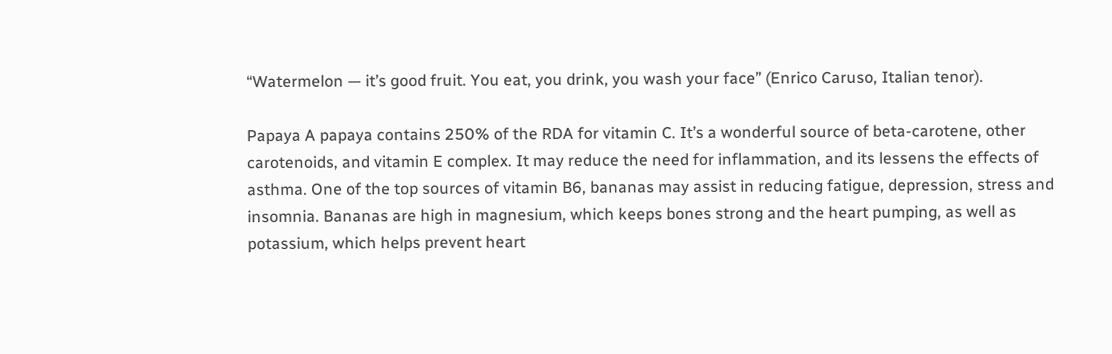“Watermelon — it’s good fruit. You eat, you drink, you wash your face” (Enrico Caruso, Italian tenor).

Papaya A papaya contains 250% of the RDA for vitamin C. It’s a wonderful source of beta-carotene, other carotenoids, and vitamin E complex. It may reduce the need for inflammation, and its lessens the effects of asthma. One of the top sources of vitamin B6, bananas may assist in reducing fatigue, depression, stress and insomnia. Bananas are high in magnesium, which keeps bones strong and the heart pumping, as well as potassium, which helps prevent heart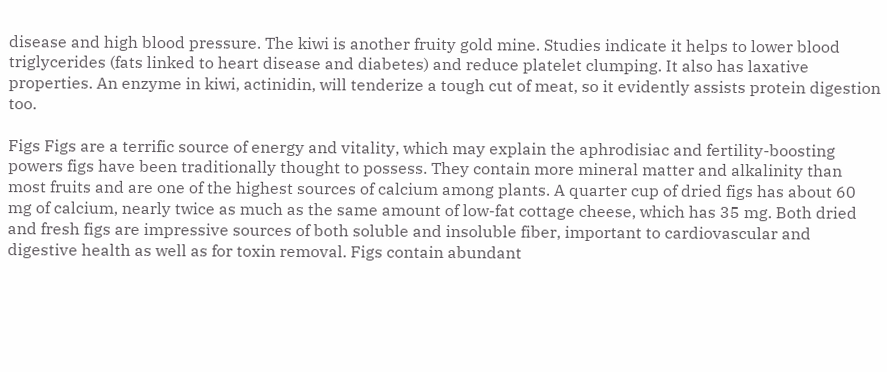disease and high blood pressure. The kiwi is another fruity gold mine. Studies indicate it helps to lower blood triglycerides (fats linked to heart disease and diabetes) and reduce platelet clumping. It also has laxative properties. An enzyme in kiwi, actinidin, will tenderize a tough cut of meat, so it evidently assists protein digestion too.

Figs Figs are a terrific source of energy and vitality, which may explain the aphrodisiac and fertility-boosting powers figs have been traditionally thought to possess. They contain more mineral matter and alkalinity than most fruits and are one of the highest sources of calcium among plants. A quarter cup of dried figs has about 60 mg of calcium, nearly twice as much as the same amount of low-fat cottage cheese, which has 35 mg. Both dried and fresh figs are impressive sources of both soluble and insoluble fiber, important to cardiovascular and digestive health as well as for toxin removal. Figs contain abundant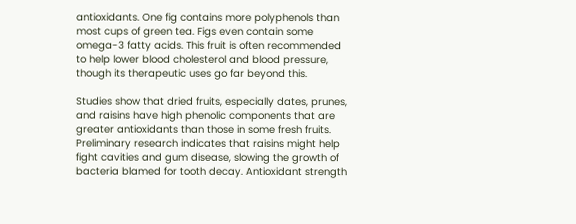antioxidants. One fig contains more polyphenols than most cups of green tea. Figs even contain some omega-3 fatty acids. This fruit is often recommended to help lower blood cholesterol and blood pressure, though its therapeutic uses go far beyond this.

Studies show that dried fruits, especially dates, prunes, and raisins have high phenolic components that are greater antioxidants than those in some fresh fruits. Preliminary research indicates that raisins might help fight cavities and gum disease, slowing the growth of bacteria blamed for tooth decay. Antioxidant strength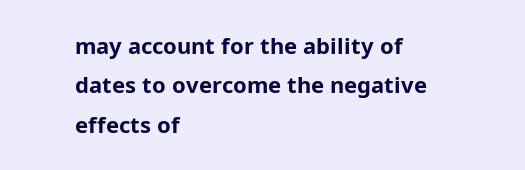may account for the ability of dates to overcome the negative effects of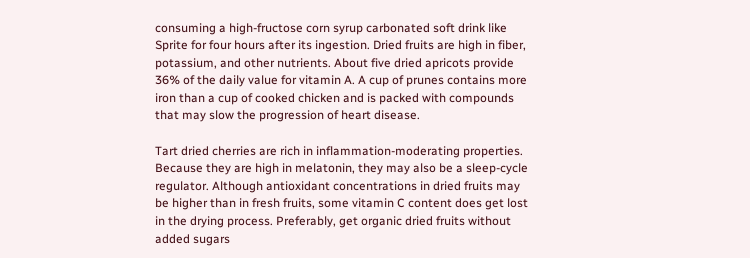consuming a high-fructose corn syrup carbonated soft drink like Sprite for four hours after its ingestion. Dried fruits are high in fiber, potassium, and other nutrients. About five dried apricots provide 36% of the daily value for vitamin A. A cup of prunes contains more iron than a cup of cooked chicken and is packed with compounds that may slow the progression of heart disease.

Tart dried cherries are rich in inflammation-moderating properties. Because they are high in melatonin, they may also be a sleep-cycle regulator. Although antioxidant concentrations in dried fruits may be higher than in fresh fruits, some vitamin C content does get lost in the drying process. Preferably, get organic dried fruits without added sugars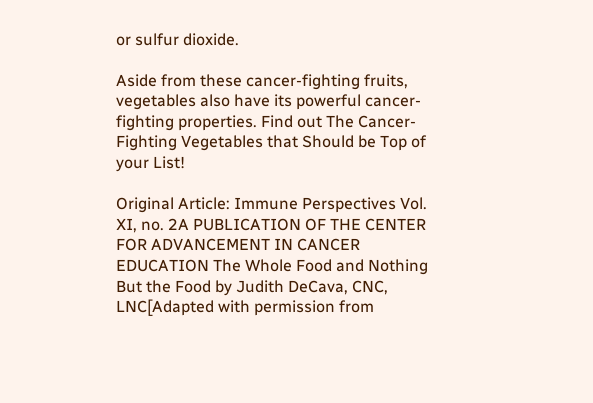or sulfur dioxide.

Aside from these cancer-fighting fruits, vegetables also have its powerful cancer-fighting properties. Find out The Cancer-Fighting Vegetables that Should be Top of your List!

Original Article: Immune Perspectives Vol. XI, no. 2A PUBLICATION OF THE CENTER FOR ADVANCEMENT IN CANCER EDUCATION The Whole Food and Nothing But the Food by Judith DeCava, CNC, LNC[Adapted with permission from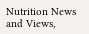Nutrition News and Views,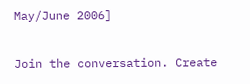May/June 2006]

Join the conversation. Create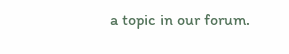a topic in our forum.